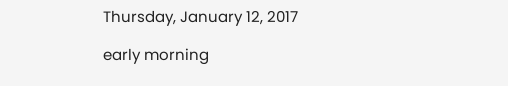Thursday, January 12, 2017

early morning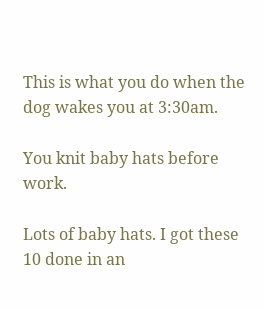This is what you do when the dog wakes you at 3:30am.

You knit baby hats before work.

Lots of baby hats. I got these 10 done in an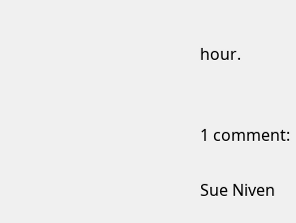hour.


1 comment:

Sue Niven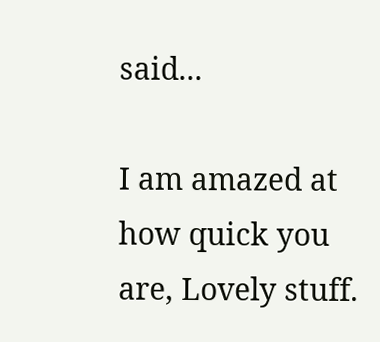said...

I am amazed at how quick you are, Lovely stuff.